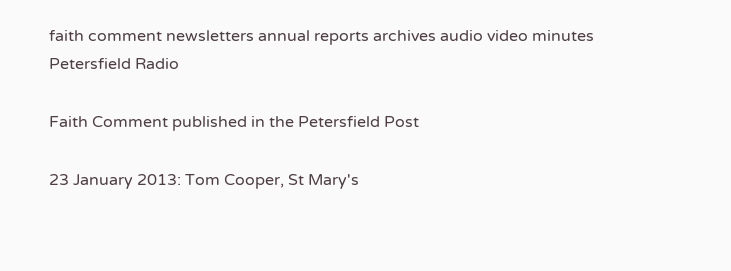faith comment newsletters annual reports archives audio video minutes Petersfield Radio

Faith Comment published in the Petersfield Post

23 January 2013: Tom Cooper, St Mary's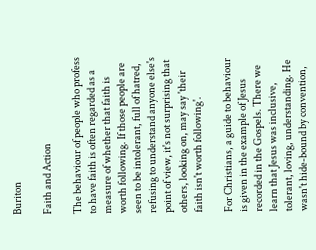Buriton

Faith and Action

The behaviour of people who profess to have faith is often regarded as a measure of whether that faith is worth following. If those people are seen to be intolerant, full of hatred, refusing to understand anyone else's point of view, it's not surprising that others, looking on, may say 'their faith isn't worth following'.

For Christians, a guide to behaviour is given in the example of Jesus recorded in the Gospels. There we learn that Jesus was inclusive, tolerant, loving, understanding. He wasn't hide-bound by convention,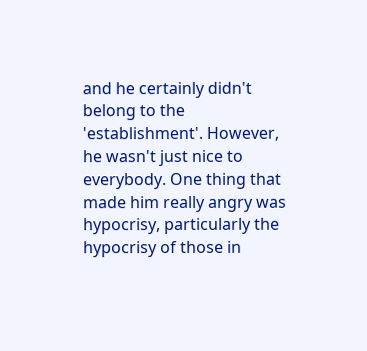and he certainly didn't belong to the 'establishment'. However, he wasn't just nice to everybody. One thing that made him really angry was hypocrisy, particularly the hypocrisy of those in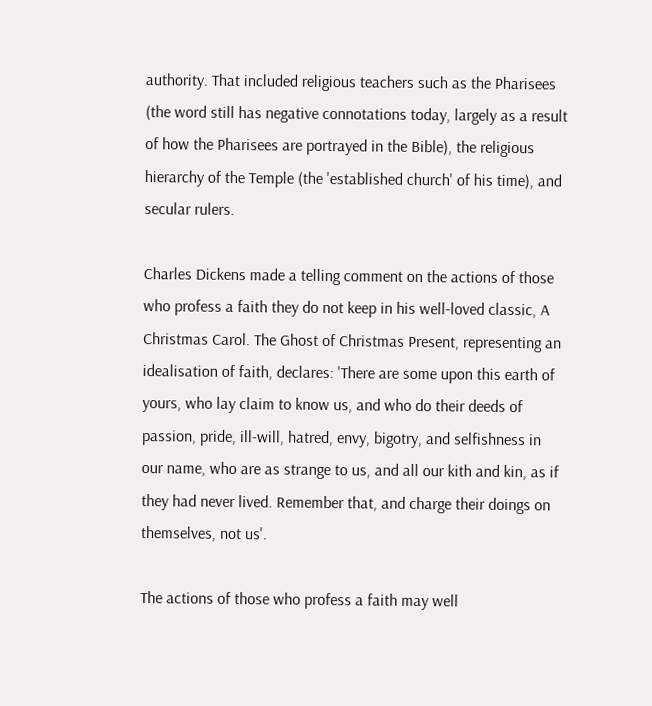authority. That included religious teachers such as the Pharisees (the word still has negative connotations today, largely as a result of how the Pharisees are portrayed in the Bible), the religious hierarchy of the Temple (the 'established church' of his time), and secular rulers.

Charles Dickens made a telling comment on the actions of those who profess a faith they do not keep in his well-loved classic, A Christmas Carol. The Ghost of Christmas Present, representing an idealisation of faith, declares: 'There are some upon this earth of yours, who lay claim to know us, and who do their deeds of passion, pride, ill-will, hatred, envy, bigotry, and selfishness in our name, who are as strange to us, and all our kith and kin, as if they had never lived. Remember that, and charge their doings on themselves, not us'.

The actions of those who profess a faith may well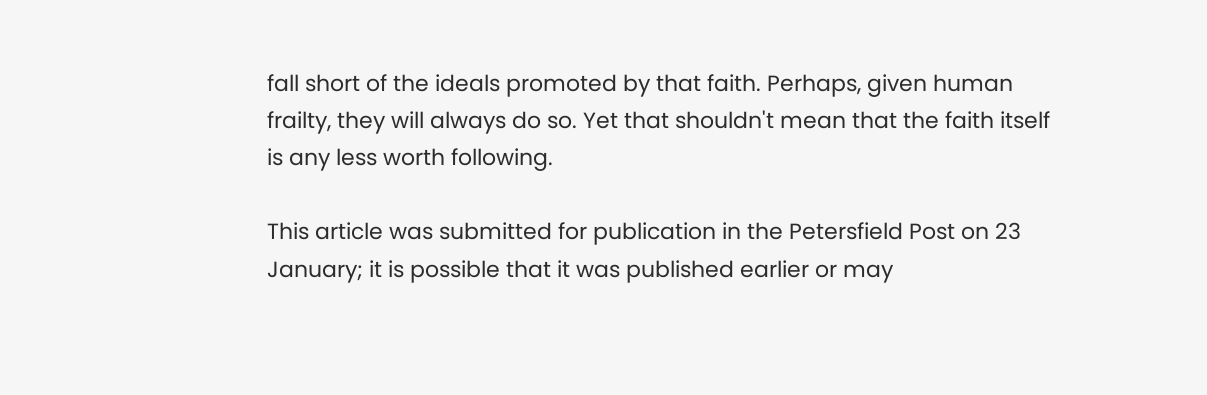fall short of the ideals promoted by that faith. Perhaps, given human frailty, they will always do so. Yet that shouldn't mean that the faith itself is any less worth following.

This article was submitted for publication in the Petersfield Post on 23 January; it is possible that it was published earlier or may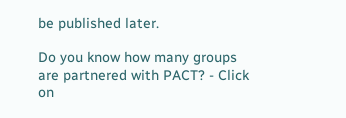be published later.

Do you know how many groups are partnered with PACT? - Click on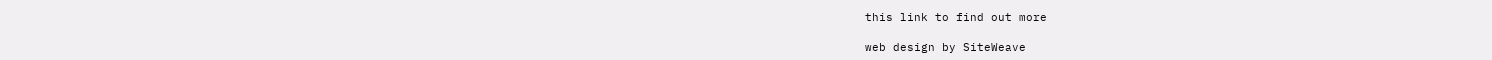this link to find out more

web design by SiteWeave